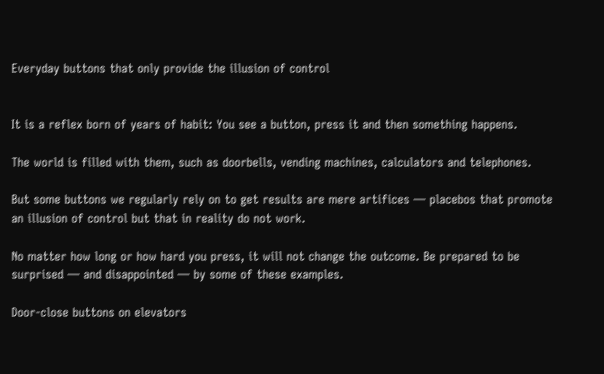Everyday buttons that only provide the illusion of control


It is a reflex born of years of habit: You see a button, press it and then something happens.

The world is filled with them, such as doorbells, vending machines, calculators and telephones.

But some buttons we regularly rely on to get results are mere artifices — placebos that promote an illusion of control but that in reality do not work.

No matter how long or how hard you press, it will not change the outcome. Be prepared to be surprised — and disappointed — by some of these examples.

Door-close buttons on elevators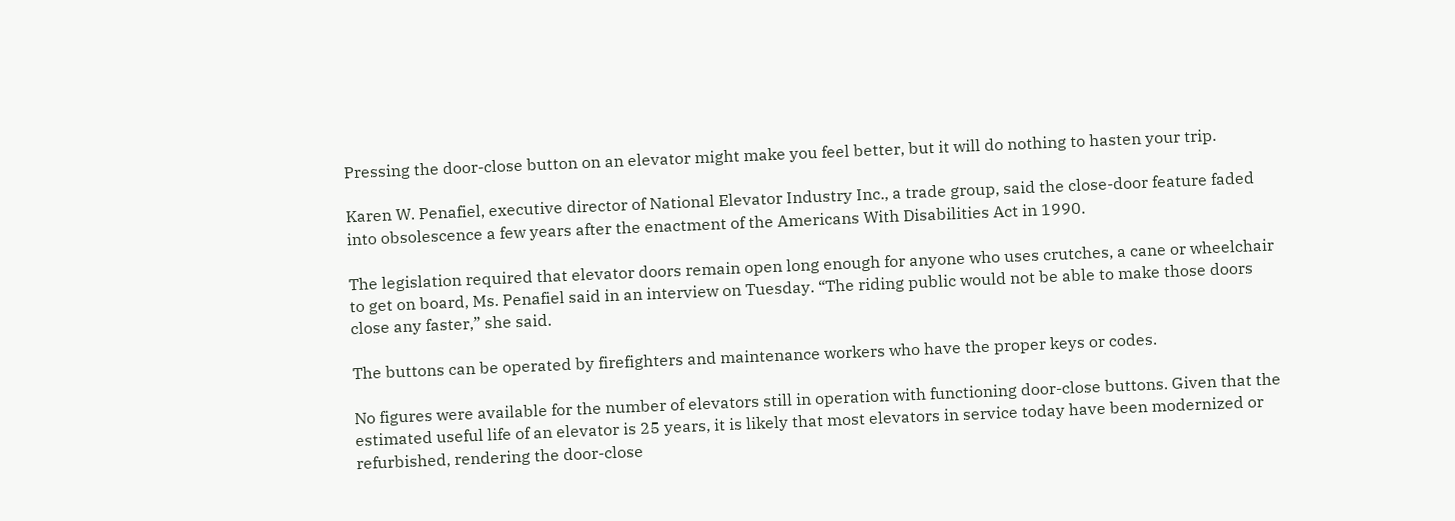Pressing the door-close button on an elevator might make you feel better, but it will do nothing to hasten your trip.

Karen W. Penafiel, executive director of National Elevator Industry Inc., a trade group, said the close-door feature faded into obsolescence a few years after the enactment of the Americans With Disabilities Act in 1990.

The legislation required that elevator doors remain open long enough for anyone who uses crutches, a cane or wheelchair to get on board, Ms. Penafiel said in an interview on Tuesday. “The riding public would not be able to make those doors close any faster,” she said.

The buttons can be operated by firefighters and maintenance workers who have the proper keys or codes.

No figures were available for the number of elevators still in operation with functioning door-close buttons. Given that the estimated useful life of an elevator is 25 years, it is likely that most elevators in service today have been modernized or refurbished, rendering the door-close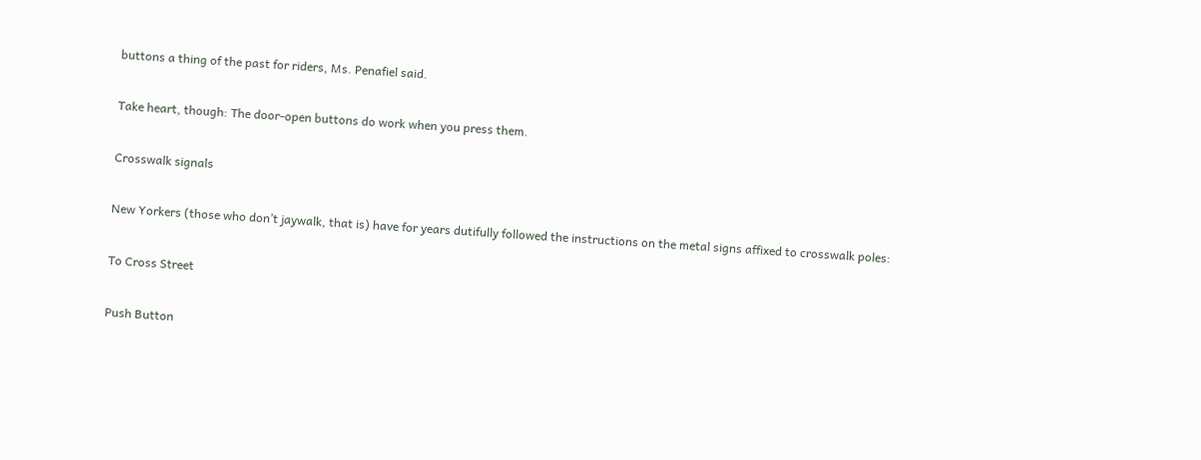buttons a thing of the past for riders, Ms. Penafiel said.

Take heart, though: The door-open buttons do work when you press them.

Crosswalk signals

New Yorkers (those who don’t jaywalk, that is) have for years dutifully followed the instructions on the metal signs affixed to crosswalk poles:

To Cross Street

Push Button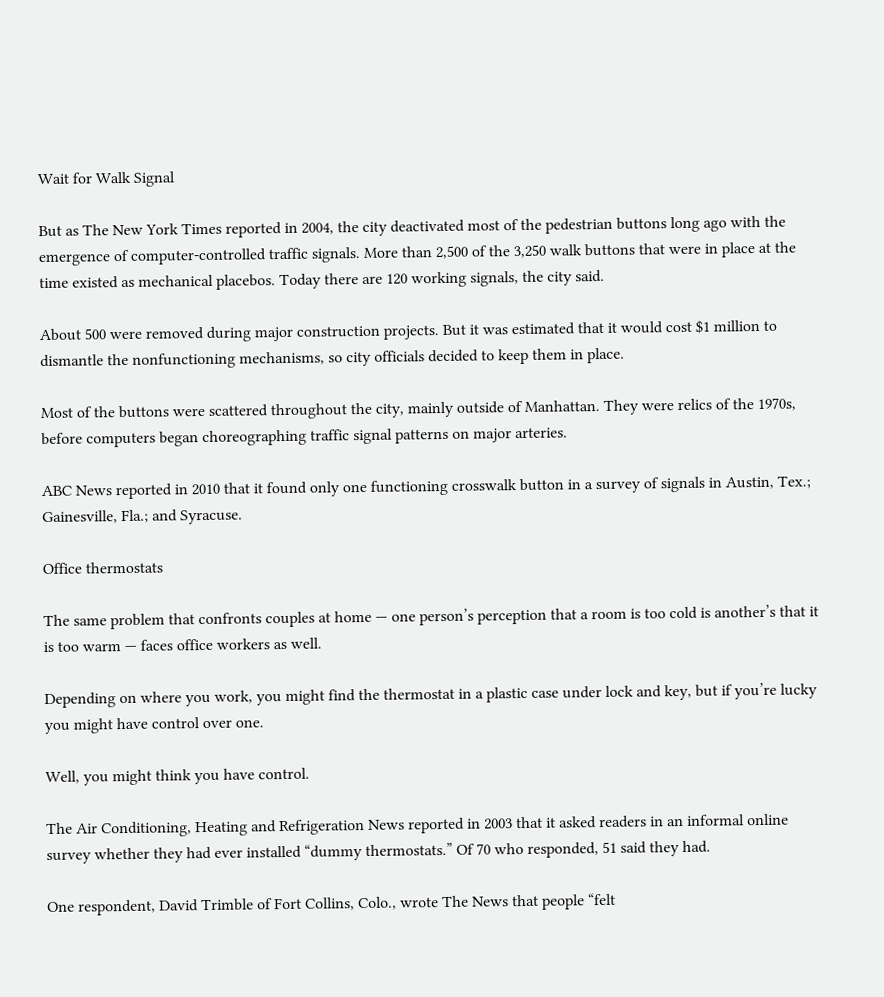Wait for Walk Signal

But as The New York Times reported in 2004, the city deactivated most of the pedestrian buttons long ago with the emergence of computer-controlled traffic signals. More than 2,500 of the 3,250 walk buttons that were in place at the time existed as mechanical placebos. Today there are 120 working signals, the city said.

About 500 were removed during major construction projects. But it was estimated that it would cost $1 million to dismantle the nonfunctioning mechanisms, so city officials decided to keep them in place.

Most of the buttons were scattered throughout the city, mainly outside of Manhattan. They were relics of the 1970s, before computers began choreographing traffic signal patterns on major arteries.

ABC News reported in 2010 that it found only one functioning crosswalk button in a survey of signals in Austin, Tex.; Gainesville, Fla.; and Syracuse.

Office thermostats

The same problem that confronts couples at home — one person’s perception that a room is too cold is another’s that it is too warm — faces office workers as well.

Depending on where you work, you might find the thermostat in a plastic case under lock and key, but if you’re lucky you might have control over one.

Well, you might think you have control.

The Air Conditioning, Heating and Refrigeration News reported in 2003 that it asked readers in an informal online survey whether they had ever installed “dummy thermostats.” Of 70 who responded, 51 said they had.

One respondent, David Trimble of Fort Collins, Colo., wrote The News that people “felt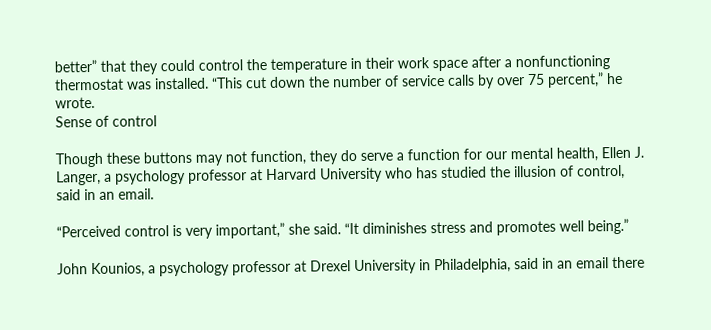better” that they could control the temperature in their work space after a nonfunctioning thermostat was installed. “This cut down the number of service calls by over 75 percent,” he wrote.
Sense of control

Though these buttons may not function, they do serve a function for our mental health, Ellen J. Langer, a psychology professor at Harvard University who has studied the illusion of control, said in an email.

“Perceived control is very important,” she said. “It diminishes stress and promotes well being.”

John Kounios, a psychology professor at Drexel University in Philadelphia, said in an email there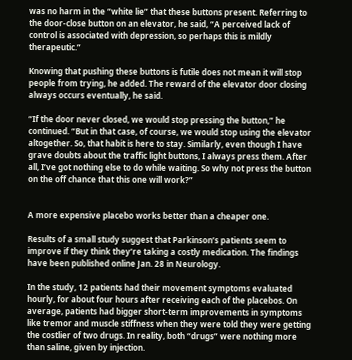was no harm in the “white lie” that these buttons present. Referring to the door-close button on an elevator, he said, “A perceived lack of control is associated with depression, so perhaps this is mildly therapeutic.”

Knowing that pushing these buttons is futile does not mean it will stop people from trying, he added. The reward of the elevator door closing always occurs eventually, he said.

“If the door never closed, we would stop pressing the button,” he continued. “But in that case, of course, we would stop using the elevator altogether. So, that habit is here to stay. Similarly, even though I have grave doubts about the traffic light buttons, I always press them. After all, I’ve got nothing else to do while waiting. So why not press the button on the off chance that this one will work?”


A more expensive placebo works better than a cheaper one.

Results of a small study suggest that Parkinson’s patients seem to improve if they think they’re taking a costly medication. The findings have been published online Jan. 28 in Neurology.

In the study, 12 patients had their movement symptoms evaluated hourly, for about four hours after receiving each of the placebos. On average, patients had bigger short-term improvements in symptoms like tremor and muscle stiffness when they were told they were getting the costlier of two drugs. In reality, both “drugs” were nothing more than saline, given by injection.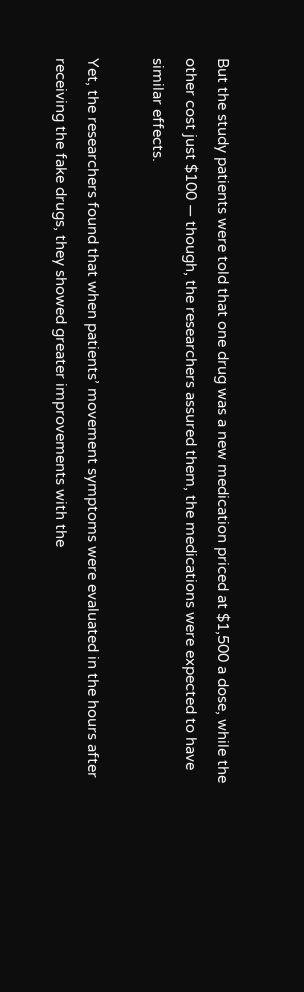But the study patients were told that one drug was a new medication priced at $1,500 a dose, while the other cost just $100 — though, the researchers assured them, the medications were expected to have similar effects.

Yet, the researchers found that when patients’ movement symptoms were evaluated in the hours after receiving the fake drugs, they showed greater improvements with the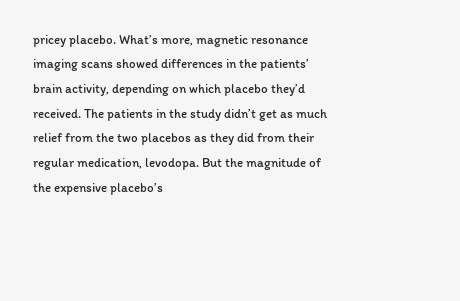pricey placebo. What’s more, magnetic resonance imaging scans showed differences in the patients’ brain activity, depending on which placebo they’d received. The patients in the study didn’t get as much relief from the two placebos as they did from their regular medication, levodopa. But the magnitude of the expensive placebo’s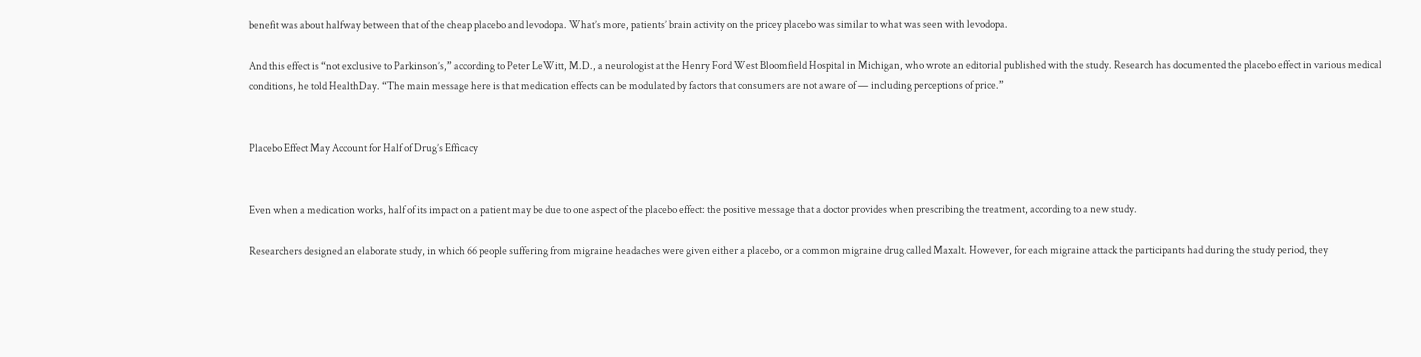benefit was about halfway between that of the cheap placebo and levodopa. What’s more, patients’ brain activity on the pricey placebo was similar to what was seen with levodopa.

And this effect is “not exclusive to Parkinson’s,” according to Peter LeWitt, M.D., a neurologist at the Henry Ford West Bloomfield Hospital in Michigan, who wrote an editorial published with the study. Research has documented the placebo effect in various medical conditions, he told HealthDay. “The main message here is that medication effects can be modulated by factors that consumers are not aware of — including perceptions of price.”


Placebo Effect May Account for Half of Drug’s Efficacy


Even when a medication works, half of its impact on a patient may be due to one aspect of the placebo effect: the positive message that a doctor provides when prescribing the treatment, according to a new study.

Researchers designed an elaborate study, in which 66 people suffering from migraine headaches were given either a placebo, or a common migraine drug called Maxalt. However, for each migraine attack the participants had during the study period, they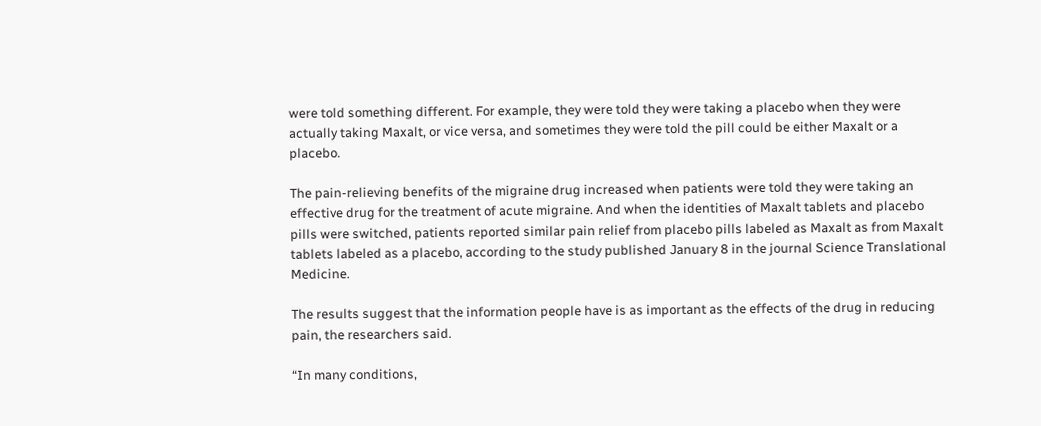were told something different. For example, they were told they were taking a placebo when they were actually taking Maxalt, or vice versa, and sometimes they were told the pill could be either Maxalt or a placebo.

The pain-relieving benefits of the migraine drug increased when patients were told they were taking an effective drug for the treatment of acute migraine. And when the identities of Maxalt tablets and placebo pills were switched, patients reported similar pain relief from placebo pills labeled as Maxalt as from Maxalt tablets labeled as a placebo, according to the study published January 8 in the journal Science Translational Medicine.

The results suggest that the information people have is as important as the effects of the drug in reducing pain, the researchers said.

“In many conditions,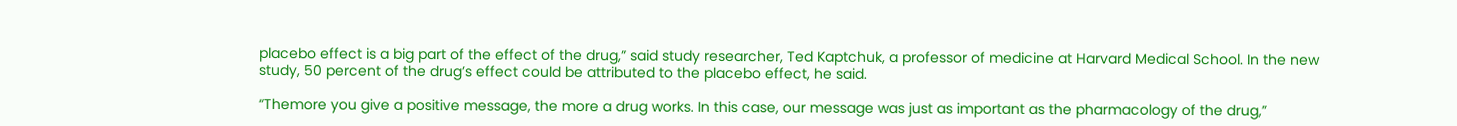placebo effect is a big part of the effect of the drug,” said study researcher, Ted Kaptchuk, a professor of medicine at Harvard Medical School. In the new study, 50 percent of the drug’s effect could be attributed to the placebo effect, he said.

“Themore you give a positive message, the more a drug works. In this case, our message was just as important as the pharmacology of the drug,”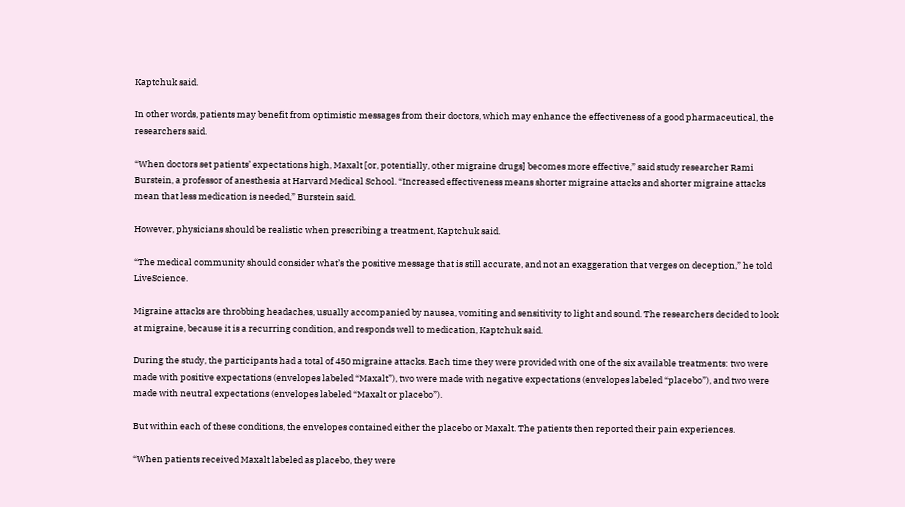Kaptchuk said.

In other words, patients may benefit from optimistic messages from their doctors, which may enhance the effectiveness of a good pharmaceutical, the researchers said.

“When doctors set patients’ expectations high, Maxalt [or, potentially, other migraine drugs] becomes more effective,” said study researcher Rami Burstein, a professor of anesthesia at Harvard Medical School. “Increased effectiveness means shorter migraine attacks and shorter migraine attacks mean that less medication is needed,” Burstein said.

However, physicians should be realistic when prescribing a treatment, Kaptchuk said.

“The medical community should consider what’s the positive message that is still accurate, and not an exaggeration that verges on deception,” he told LiveScience.

Migraine attacks are throbbing headaches, usually accompanied by nausea, vomiting and sensitivity to light and sound. The researchers decided to look at migraine, because it is a recurring condition, and responds well to medication, Kaptchuk said.

During the study, the participants had a total of 450 migraine attacks. Each time they were provided with one of the six available treatments: two were made with positive expectations (envelopes labeled “Maxalt”), two were made with negative expectations (envelopes labeled “placebo”), and two were made with neutral expectations (envelopes labeled “Maxalt or placebo”).

But within each of these conditions, the envelopes contained either the placebo or Maxalt. The patients then reported their pain experiences.

“When patients received Maxalt labeled as placebo, they were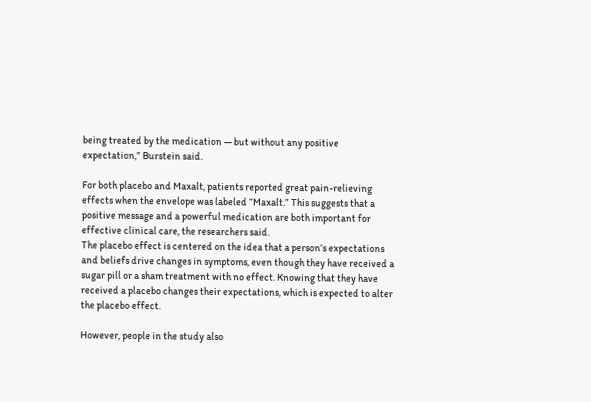being treated by the medication — but without any positive expectation,” Burstein said.

For both placebo and Maxalt, patients reported great pain-relieving effects when the envelope was labeled “Maxalt.” This suggests that a positive message and a powerful medication are both important for effective clinical care, the researchers said.
The placebo effect is centered on the idea that a person’s expectations and beliefs drive changes in symptoms, even though they have received a sugar pill or a sham treatment with no effect. Knowing that they have received a placebo changes their expectations, which is expected to alter the placebo effect.

However, people in the study also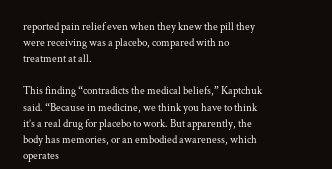reported pain relief even when they knew the pill they were receiving was a placebo, compared with no treatment at all.

This finding “contradicts the medical beliefs,” Kaptchuk said. “Because in medicine, we think you have to think it’s a real drug for placebo to work. But apparently, the body has memories, or an embodied awareness, which operates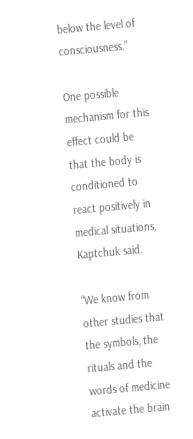below the level of consciousness.”

One possible mechanism for this effect could be that the body is conditioned to react positively in medical situations, Kaptchuk said.

“We know from other studies that the symbols, the rituals and the words of medicine activate the brain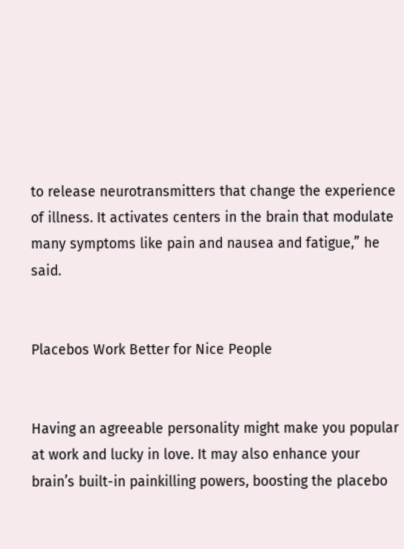to release neurotransmitters that change the experience of illness. It activates centers in the brain that modulate many symptoms like pain and nausea and fatigue,” he said.


Placebos Work Better for Nice People


Having an agreeable personality might make you popular at work and lucky in love. It may also enhance your brain’s built-in painkilling powers, boosting the placebo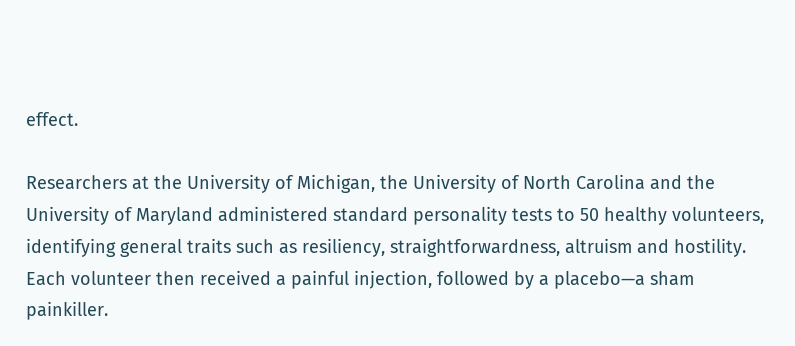effect.

Researchers at the University of Michigan, the University of North Carolina and the University of Maryland administered standard personality tests to 50 healthy volunteers, identifying general traits such as resiliency, straightforwardness, altruism and hostility. Each volunteer then received a painful injection, followed by a placebo—a sham painkiller.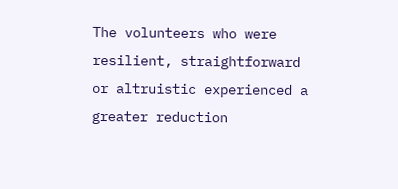The volunteers who were resilient, straightforward or altruistic experienced a greater reduction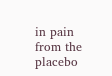in pain from the placebo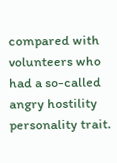compared with volunteers who had a so-called angry hostility personality trait.